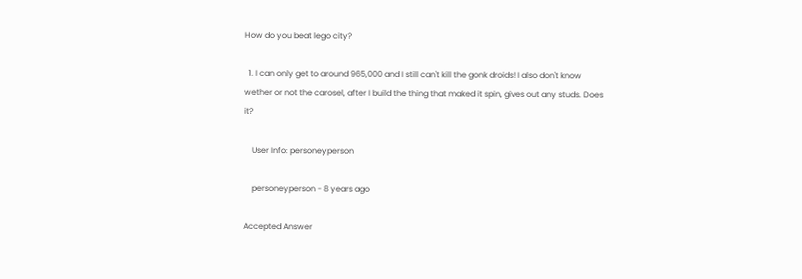How do you beat lego city?

  1. I can only get to around 965,000 and I still can't kill the gonk droids! I also don't know wether or not the carosel, after I build the thing that maked it spin, gives out any studs. Does it?

    User Info: personeyperson

    personeyperson - 8 years ago

Accepted Answer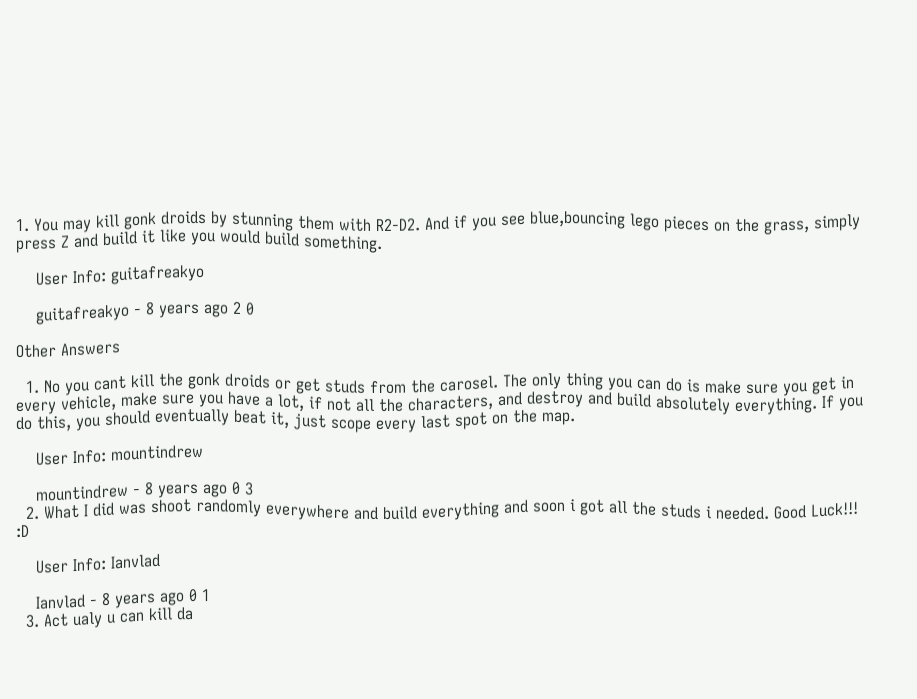1. You may kill gonk droids by stunning them with R2-D2. And if you see blue,bouncing lego pieces on the grass, simply press Z and build it like you would build something.

    User Info: guitafreakyo

    guitafreakyo - 8 years ago 2 0

Other Answers

  1. No you cant kill the gonk droids or get studs from the carosel. The only thing you can do is make sure you get in every vehicle, make sure you have a lot, if not all the characters, and destroy and build absolutely everything. If you do this, you should eventually beat it, just scope every last spot on the map.

    User Info: mountindrew

    mountindrew - 8 years ago 0 3
  2. What I did was shoot randomly everywhere and build everything and soon i got all the studs i needed. Good Luck!!! :D

    User Info: Ianvlad

    Ianvlad - 8 years ago 0 1
  3. Act ualy u can kill da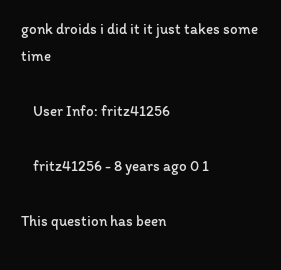gonk droids i did it it just takes some time

    User Info: fritz41256

    fritz41256 - 8 years ago 0 1

This question has been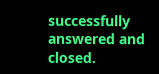successfully answered and closed.